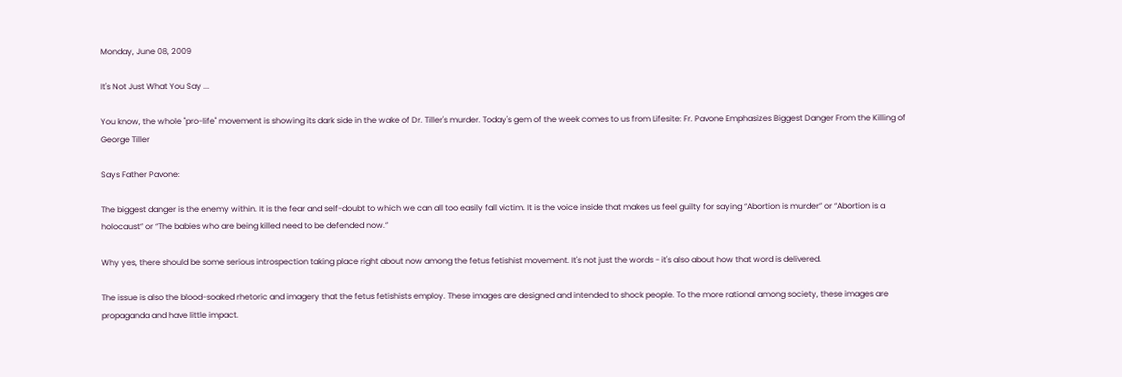Monday, June 08, 2009

It's Not Just What You Say ...

You know, the whole "pro-life" movement is showing its dark side in the wake of Dr. Tiller's murder. Today's gem of the week comes to us from Lifesite: Fr. Pavone Emphasizes Biggest Danger From the Killing of George Tiller

Says Father Pavone:

The biggest danger is the enemy within. It is the fear and self-doubt to which we can all too easily fall victim. It is the voice inside that makes us feel guilty for saying “Abortion is murder” or “Abortion is a holocaust” or “The babies who are being killed need to be defended now.”

Why yes, there should be some serious introspection taking place right about now among the fetus fetishist movement. It's not just the words - it's also about how that word is delivered.

The issue is also the blood-soaked rhetoric and imagery that the fetus fetishists employ. These images are designed and intended to shock people. To the more rational among society, these images are propaganda and have little impact.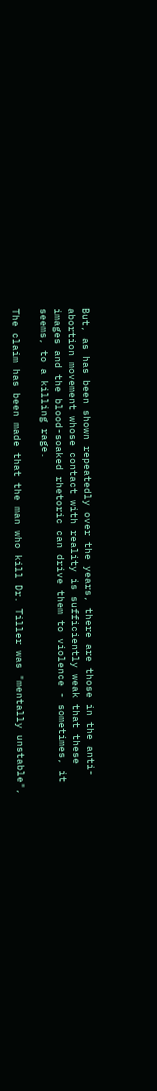But, as has been shown repeatedly over the years, there are those in the anti-abortion movement whose contact with reality is sufficiently weak that these images and the blood-soaked rhetoric can drive them to violence - sometimes, it seems, to a killing rage.

The claim has been made that the man who kill Dr. Tiller was "mentally unstable",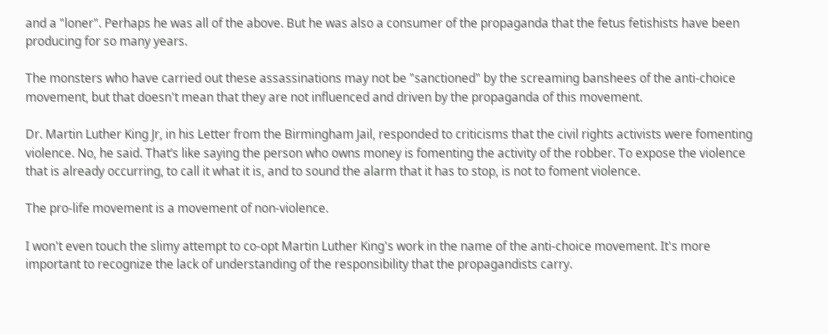and a "loner". Perhaps he was all of the above. But he was also a consumer of the propaganda that the fetus fetishists have been producing for so many years.

The monsters who have carried out these assassinations may not be "sanctioned" by the screaming banshees of the anti-choice movement, but that doesn't mean that they are not influenced and driven by the propaganda of this movement.

Dr. Martin Luther King Jr, in his Letter from the Birmingham Jail, responded to criticisms that the civil rights activists were fomenting violence. No, he said. That’s like saying the person who owns money is fomenting the activity of the robber. To expose the violence that is already occurring, to call it what it is, and to sound the alarm that it has to stop, is not to foment violence.

The pro-life movement is a movement of non-violence.

I won't even touch the slimy attempt to co-opt Martin Luther King's work in the name of the anti-choice movement. It's more important to recognize the lack of understanding of the responsibility that the propagandists carry.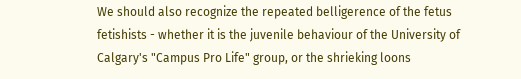We should also recognize the repeated belligerence of the fetus fetishists - whether it is the juvenile behaviour of the University of Calgary's "Campus Pro Life" group, or the shrieking loons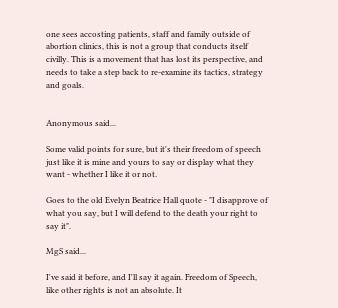one sees accosting patients, staff and family outside of abortion clinics, this is not a group that conducts itself civilly. This is a movement that has lost its perspective, and needs to take a step back to re-examine its tactics, strategy and goals.


Anonymous said...

Some valid points for sure, but it's their freedom of speech just like it is mine and yours to say or display what they want - whether I like it or not.

Goes to the old Evelyn Beatrice Hall quote - "I disapprove of what you say, but I will defend to the death your right to say it".

MgS said...

I've said it before, and I'll say it again. Freedom of Speech, like other rights is not an absolute. It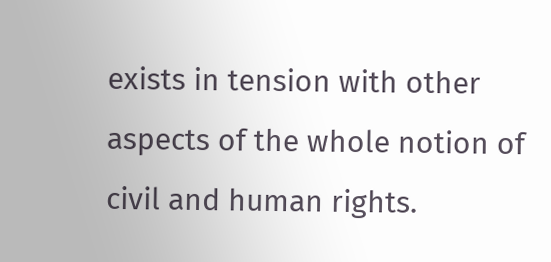exists in tension with other aspects of the whole notion of civil and human rights.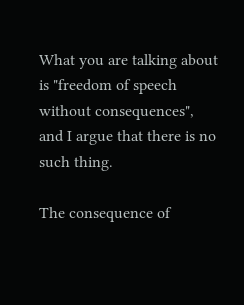What you are talking about is "freedom of speech without consequences", and I argue that there is no such thing.

The consequence of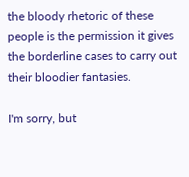the bloody rhetoric of these people is the permission it gives the borderline cases to carry out their bloodier fantasies.

I'm sorry, but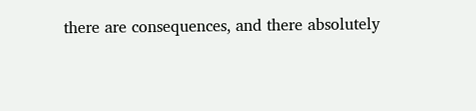there are consequences, and there absolutely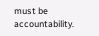must be accountability.